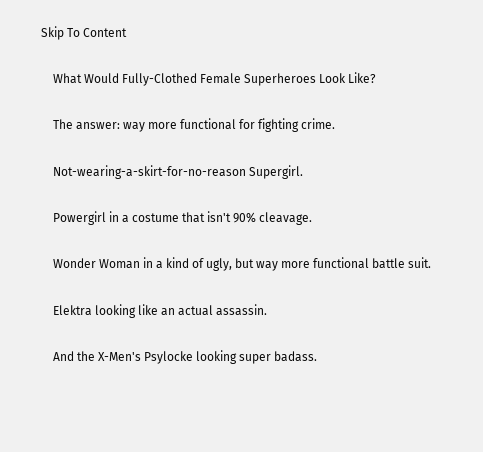Skip To Content

    What Would Fully-Clothed Female Superheroes Look Like?

    The answer: way more functional for fighting crime.

    Not-wearing-a-skirt-for-no-reason Supergirl.

    Powergirl in a costume that isn't 90% cleavage.

    Wonder Woman in a kind of ugly, but way more functional battle suit.

    Elektra looking like an actual assassin.

    And the X-Men's Psylocke looking super badass.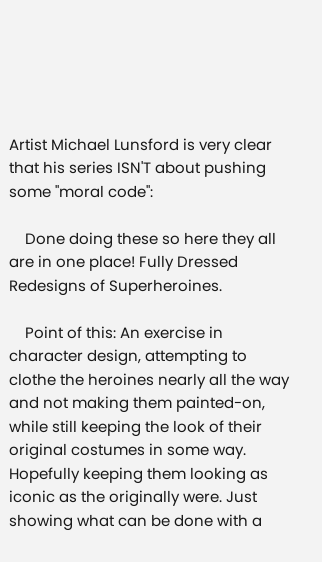Artist Michael Lunsford is very clear that his series ISN'T about pushing some "moral code":

    Done doing these so here they all are in one place! Fully Dressed Redesigns of Superheroines.

    Point of this: An exercise in character design, attempting to clothe the heroines nearly all the way and not making them painted-on, while still keeping the look of their original costumes in some way. Hopefully keeping them looking as iconic as the originally were. Just showing what can be done with a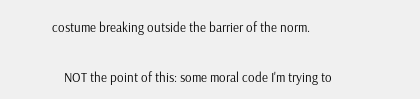costume breaking outside the barrier of the norm.

    NOT the point of this: some moral code I'm trying to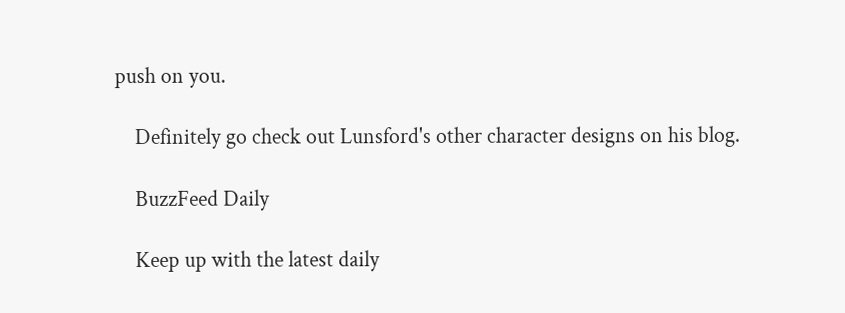push on you.

    Definitely go check out Lunsford's other character designs on his blog.

    BuzzFeed Daily

    Keep up with the latest daily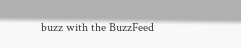buzz with the BuzzFeed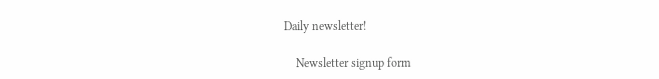Daily newsletter!

    Newsletter signup form